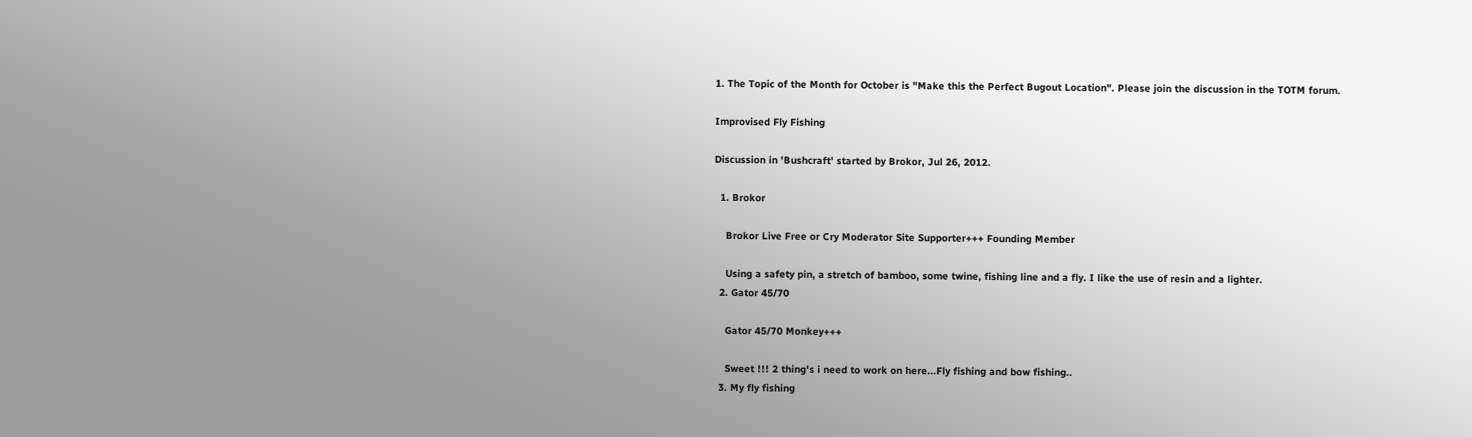1. The Topic of the Month for October is "Make this the Perfect Bugout Location". Please join the discussion in the TOTM forum.

Improvised Fly Fishing

Discussion in 'Bushcraft' started by Brokor, Jul 26, 2012.

  1. Brokor

    Brokor Live Free or Cry Moderator Site Supporter+++ Founding Member

    Using a safety pin, a stretch of bamboo, some twine, fishing line and a fly. I like the use of resin and a lighter.
  2. Gator 45/70

    Gator 45/70 Monkey+++

    Sweet !!! 2 thing's i need to work on here...Fly fishing and bow fishing..
  3. My fly fishing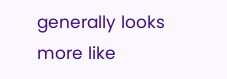generally looks more like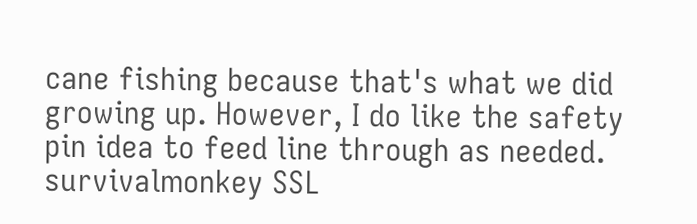cane fishing because that's what we did growing up. However, I do like the safety pin idea to feed line through as needed.
survivalmonkey SSL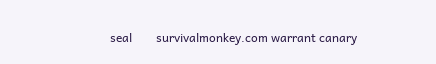seal        survivalmonkey.com warrant canary